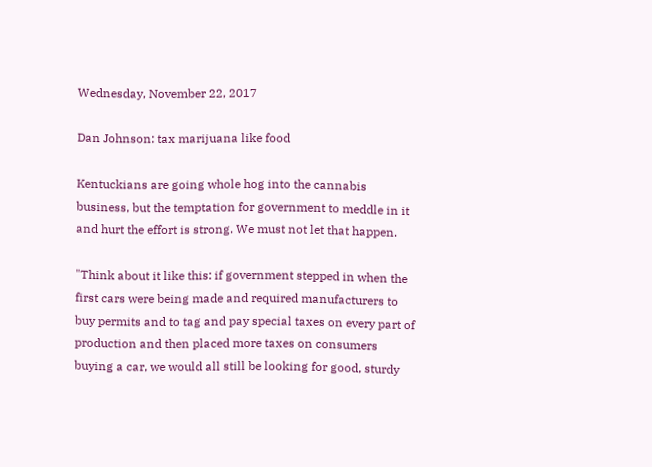Wednesday, November 22, 2017

Dan Johnson: tax marijuana like food

Kentuckians are going whole hog into the cannabis business, but the temptation for government to meddle in it and hurt the effort is strong. We must not let that happen.

"Think about it like this: if government stepped in when the first cars were being made and required manufacturers to buy permits and to tag and pay special taxes on every part of production and then placed more taxes on consumers buying a car, we would all still be looking for good, sturdy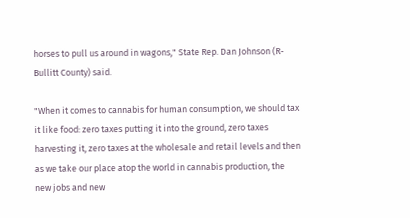horses to pull us around in wagons," State Rep. Dan Johnson (R-Bullitt County) said.

"When it comes to cannabis for human consumption, we should tax it like food: zero taxes putting it into the ground, zero taxes harvesting it, zero taxes at the wholesale and retail levels and then as we take our place atop the world in cannabis production, the new jobs and new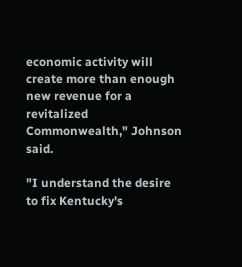economic activity will create more than enough new revenue for a revitalized Commonwealth," Johnson said.

"I understand the desire to fix Kentucky's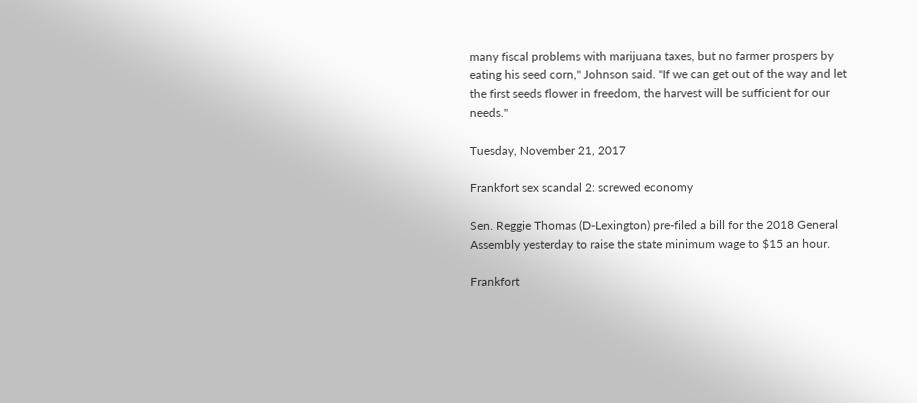many fiscal problems with marijuana taxes, but no farmer prospers by eating his seed corn," Johnson said. "If we can get out of the way and let the first seeds flower in freedom, the harvest will be sufficient for our needs."

Tuesday, November 21, 2017

Frankfort sex scandal 2: screwed economy

Sen. Reggie Thomas (D-Lexington) pre-filed a bill for the 2018 General Assembly yesterday to raise the state minimum wage to $15 an hour.

Frankfort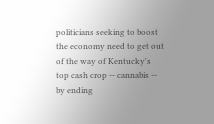politicians seeking to boost the economy need to get out of the way of Kentucky's top cash crop -- cannabis -- by ending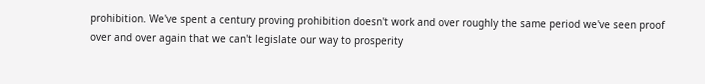prohibition. We've spent a century proving prohibition doesn't work and over roughly the same period we've seen proof over and over again that we can't legislate our way to prosperity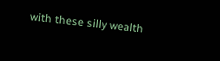with these silly wealth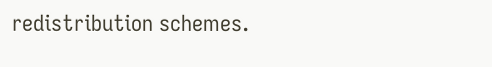redistribution schemes.